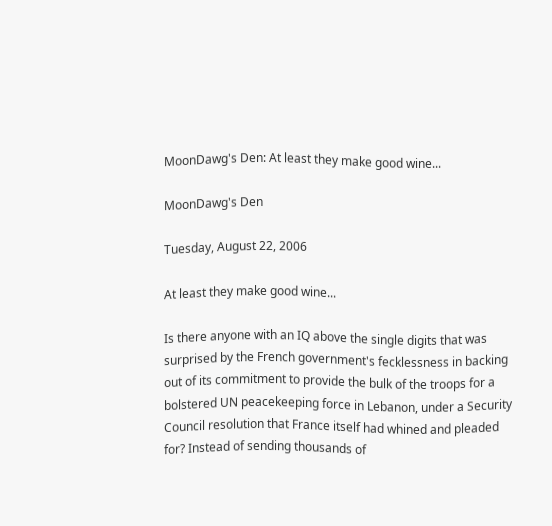MoonDawg's Den: At least they make good wine...

MoonDawg's Den

Tuesday, August 22, 2006

At least they make good wine...

Is there anyone with an IQ above the single digits that was surprised by the French government's fecklessness in backing out of its commitment to provide the bulk of the troops for a bolstered UN peacekeeping force in Lebanon, under a Security Council resolution that France itself had whined and pleaded for? Instead of sending thousands of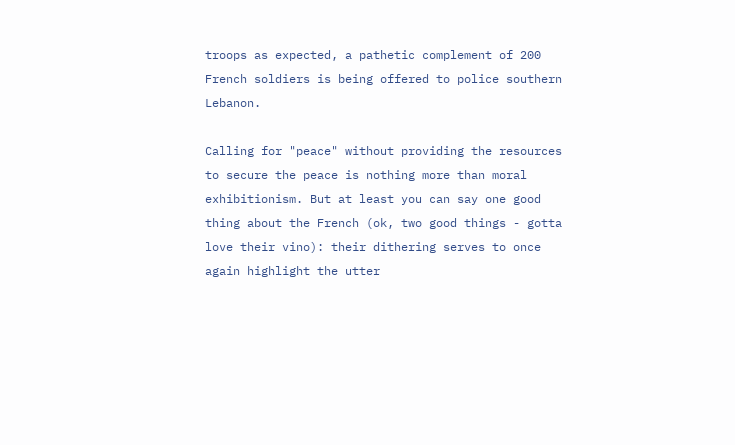troops as expected, a pathetic complement of 200 French soldiers is being offered to police southern Lebanon.

Calling for "peace" without providing the resources to secure the peace is nothing more than moral exhibitionism. But at least you can say one good thing about the French (ok, two good things - gotta love their vino): their dithering serves to once again highlight the utter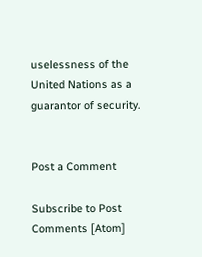uselessness of the United Nations as a guarantor of security.


Post a Comment

Subscribe to Post Comments [Atom]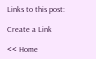Links to this post:

Create a Link

<< Home